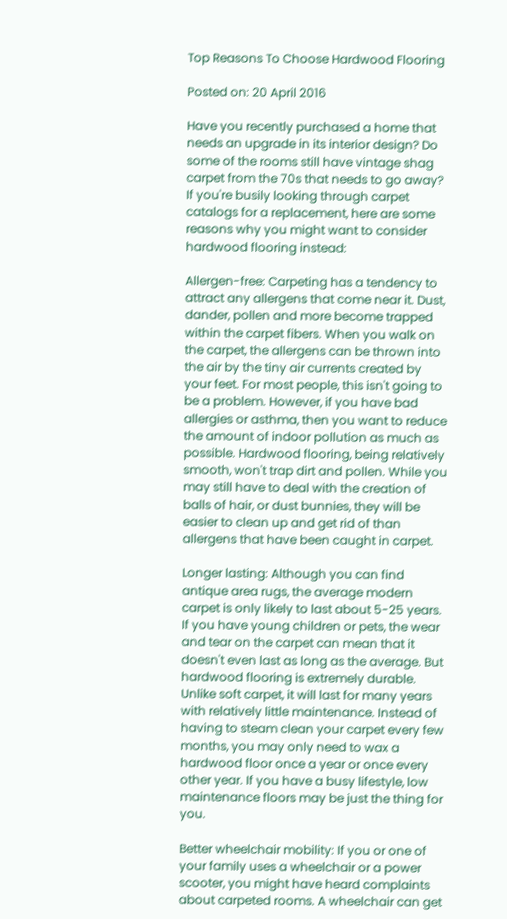Top Reasons To Choose Hardwood Flooring

Posted on: 20 April 2016

Have you recently purchased a home that needs an upgrade in its interior design? Do some of the rooms still have vintage shag carpet from the 70s that needs to go away? If you're busily looking through carpet catalogs for a replacement, here are some reasons why you might want to consider hardwood flooring instead:

Allergen-free: Carpeting has a tendency to attract any allergens that come near it. Dust, dander, pollen and more become trapped within the carpet fibers. When you walk on the carpet, the allergens can be thrown into the air by the tiny air currents created by your feet. For most people, this isn't going to be a problem. However, if you have bad allergies or asthma, then you want to reduce the amount of indoor pollution as much as possible. Hardwood flooring, being relatively smooth, won't trap dirt and pollen. While you may still have to deal with the creation of balls of hair, or dust bunnies, they will be easier to clean up and get rid of than allergens that have been caught in carpet.

Longer lasting: Although you can find antique area rugs, the average modern carpet is only likely to last about 5-25 years. If you have young children or pets, the wear and tear on the carpet can mean that it doesn't even last as long as the average. But hardwood flooring is extremely durable. Unlike soft carpet, it will last for many years with relatively little maintenance. Instead of having to steam clean your carpet every few months, you may only need to wax a hardwood floor once a year or once every other year. If you have a busy lifestyle, low maintenance floors may be just the thing for you.

Better wheelchair mobility: If you or one of your family uses a wheelchair or a power scooter, you might have heard complaints about carpeted rooms. A wheelchair can get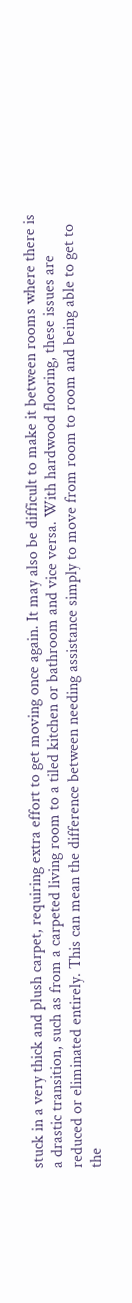stuck in a very thick and plush carpet, requiring extra effort to get moving once again. It may also be difficult to make it between rooms where there is a drastic transition, such as from a carpeted living room to a tiled kitchen or bathroom and vice versa. With hardwood flooring, these issues are reduced or eliminated entirely. This can mean the difference between needing assistance simply to move from room to room and being able to get to the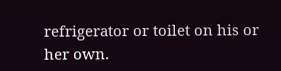refrigerator or toilet on his or her own.